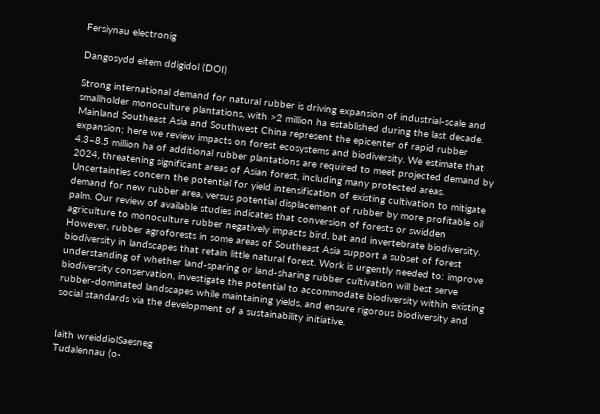Fersiynau electronig

Dangosydd eitem ddigidol (DOI)

Strong international demand for natural rubber is driving expansion of industrial‐scale and smallholder monoculture plantations, with >2 million ha established during the last decade. Mainland Southeast Asia and Southwest China represent the epicenter of rapid rubber expansion; here we review impacts on forest ecosystems and biodiversity. We estimate that 4.3–8.5 million ha of additional rubber plantations are required to meet projected demand by 2024, threatening significant areas of Asian forest, including many protected areas. Uncertainties concern the potential for yield intensification of existing cultivation to mitigate demand for new rubber area, versus potential displacement of rubber by more profitable oil palm. Our review of available studies indicates that conversion of forests or swidden agriculture to monoculture rubber negatively impacts bird, bat and invertebrate biodiversity. However, rubber agroforests in some areas of Southeast Asia support a subset of forest biodiversity in landscapes that retain little natural forest. Work is urgently needed to: improve understanding of whether land‐sparing or land‐sharing rubber cultivation will best serve biodiversity conservation, investigate the potential to accommodate biodiversity within existing rubber‐dominated landscapes while maintaining yields, and ensure rigorous biodiversity and social standards via the development of a sustainability initiative.


Iaith wreiddiolSaesneg
Tudalennau (o-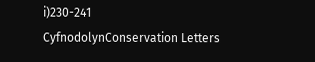i)230-241
CyfnodolynConservation Letters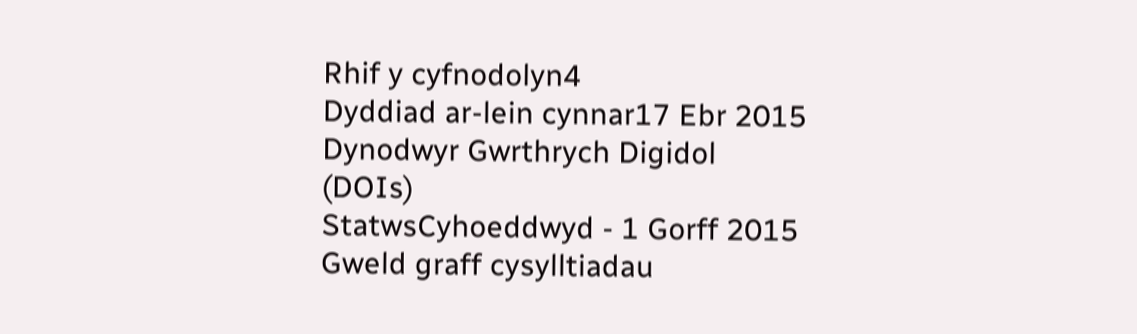Rhif y cyfnodolyn4
Dyddiad ar-lein cynnar17 Ebr 2015
Dynodwyr Gwrthrych Digidol (DOIs)
StatwsCyhoeddwyd - 1 Gorff 2015
Gweld graff cysylltiadau